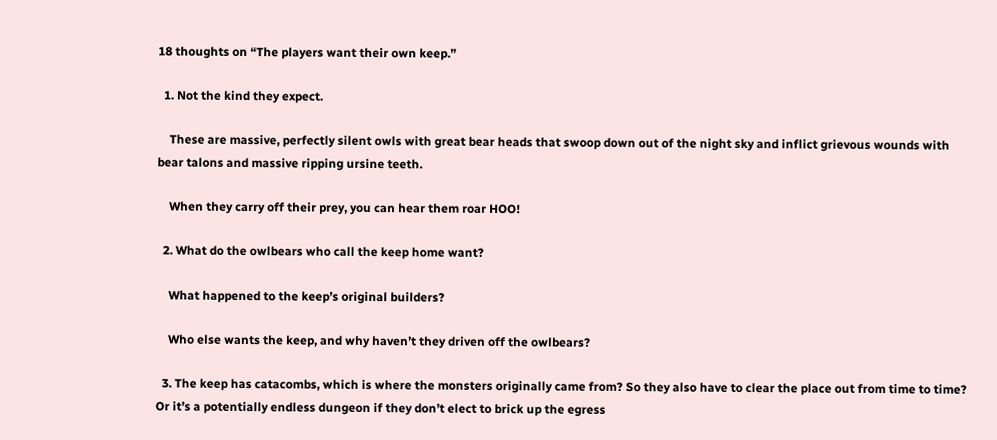18 thoughts on “The players want their own keep.”

  1. Not the kind they expect.

    These are massive, perfectly silent owls with great bear heads that swoop down out of the night sky and inflict grievous wounds with bear talons and massive ripping ursine teeth.

    When they carry off their prey, you can hear them roar HOO!

  2. What do the owlbears who call the keep home want?

    What happened to the keep’s original builders?

    Who else wants the keep, and why haven’t they driven off the owlbears?

  3. The keep has catacombs, which is where the monsters originally came from? So they also have to clear the place out from time to time? Or it’s a potentially endless dungeon if they don’t elect to brick up the egress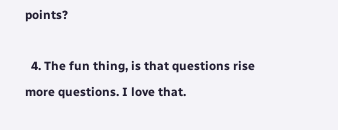points?

  4. The fun thing, is that questions rise more questions. I love that.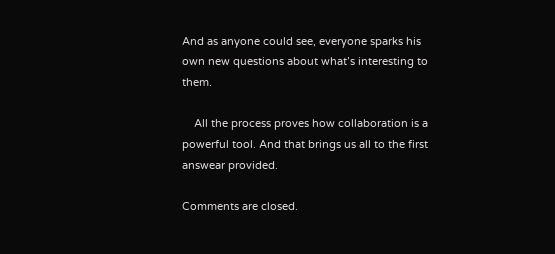And as anyone could see, everyone sparks his own new questions about what’s interesting to them.

    All the process proves how collaboration is a powerful tool. And that brings us all to the first answear provided.

Comments are closed.